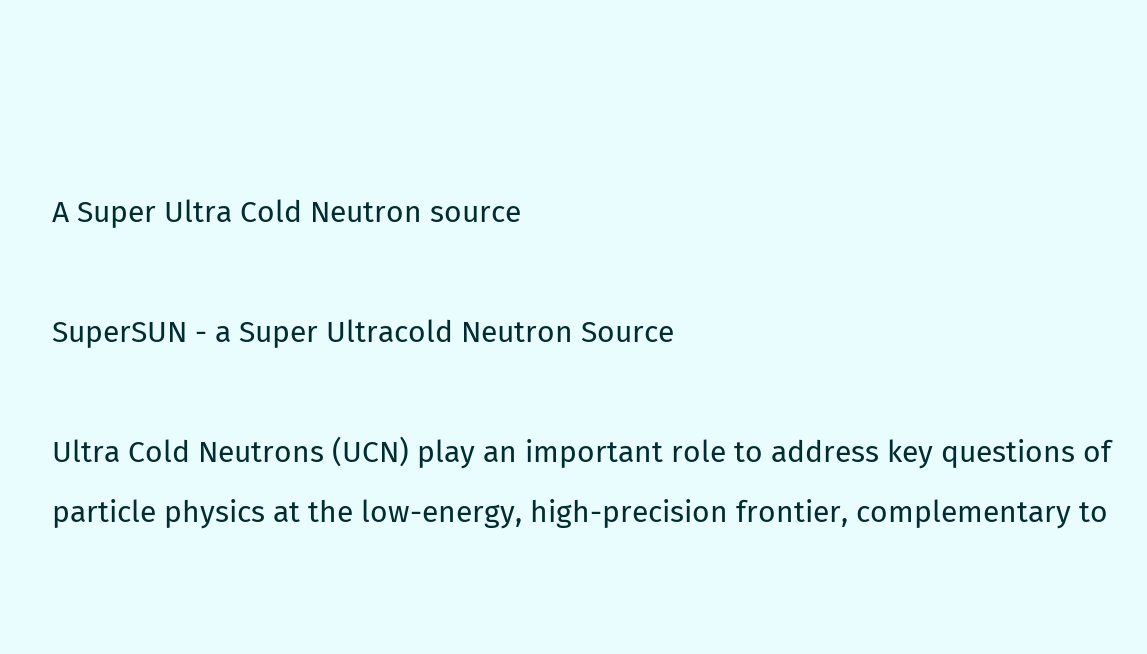A Super Ultra Cold Neutron source

SuperSUN - a Super Ultracold Neutron Source

Ultra Cold Neutrons (UCN) play an important role to address key questions of particle physics at the low-energy, high-precision frontier, complementary to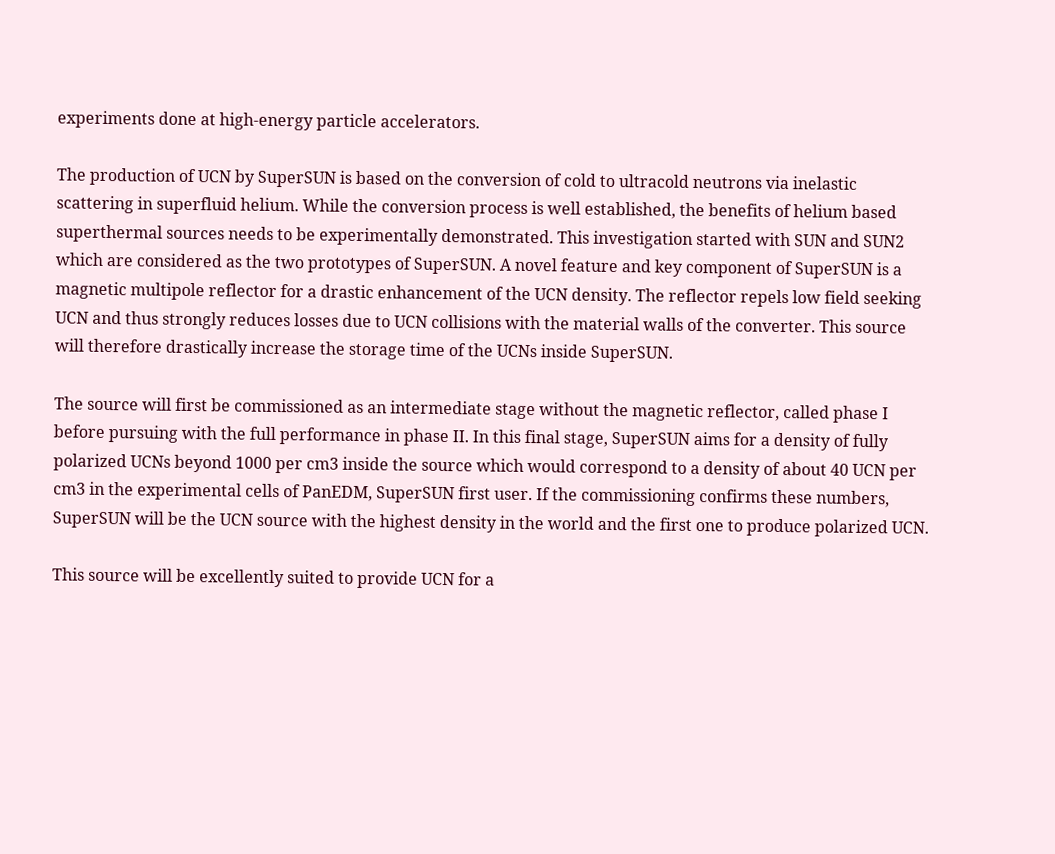experiments done at high-energy particle accelerators.

The production of UCN by SuperSUN is based on the conversion of cold to ultracold neutrons via inelastic scattering in superfluid helium. While the conversion process is well established, the benefits of helium based superthermal sources needs to be experimentally demonstrated. This investigation started with SUN and SUN2 which are considered as the two prototypes of SuperSUN. A novel feature and key component of SuperSUN is a magnetic multipole reflector for a drastic enhancement of the UCN density. The reflector repels low field seeking UCN and thus strongly reduces losses due to UCN collisions with the material walls of the converter. This source will therefore drastically increase the storage time of the UCNs inside SuperSUN.

The source will first be commissioned as an intermediate stage without the magnetic reflector, called phase I before pursuing with the full performance in phase II. In this final stage, SuperSUN aims for a density of fully polarized UCNs beyond 1000 per cm3 inside the source which would correspond to a density of about 40 UCN per cm3 in the experimental cells of PanEDM, SuperSUN first user. If the commissioning confirms these numbers, SuperSUN will be the UCN source with the highest density in the world and the first one to produce polarized UCN.

This source will be excellently suited to provide UCN for a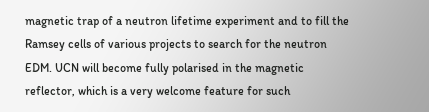magnetic trap of a neutron lifetime experiment and to fill the Ramsey cells of various projects to search for the neutron EDM. UCN will become fully polarised in the magnetic reflector, which is a very welcome feature for such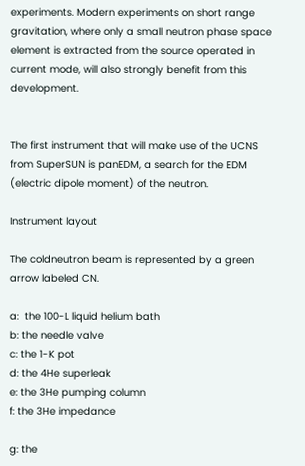experiments. Modern experiments on short range gravitation, where only a small neutron phase space element is extracted from the source operated in current mode, will also strongly benefit from this development.


The first instrument that will make use of the UCNS from SuperSUN is panEDM, a search for the EDM (electric dipole moment) of the neutron.

Instrument layout

The coldneutron beam is represented by a green arrow labeled CN.

a:  the 100-L liquid helium bath
b: the needle valve
c: the 1-K pot
d: the 4He superleak
e: the 3He pumping column
f: the 3He impedance

g: the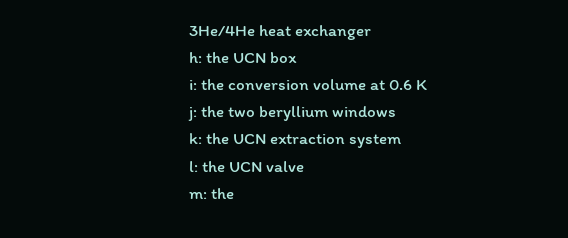3He/4He heat exchanger
h: the UCN box
i: the conversion volume at 0.6 K
j: the two beryllium windows
k: the UCN extraction system
l: the UCN valve
m: the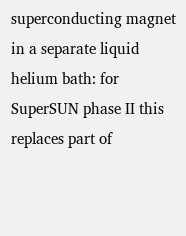superconducting magnet in a separate liquid helium bath: for SuperSUN phase II this replaces part of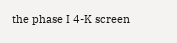the phase I 4-K screen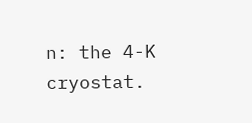n: the 4-K cryostat.